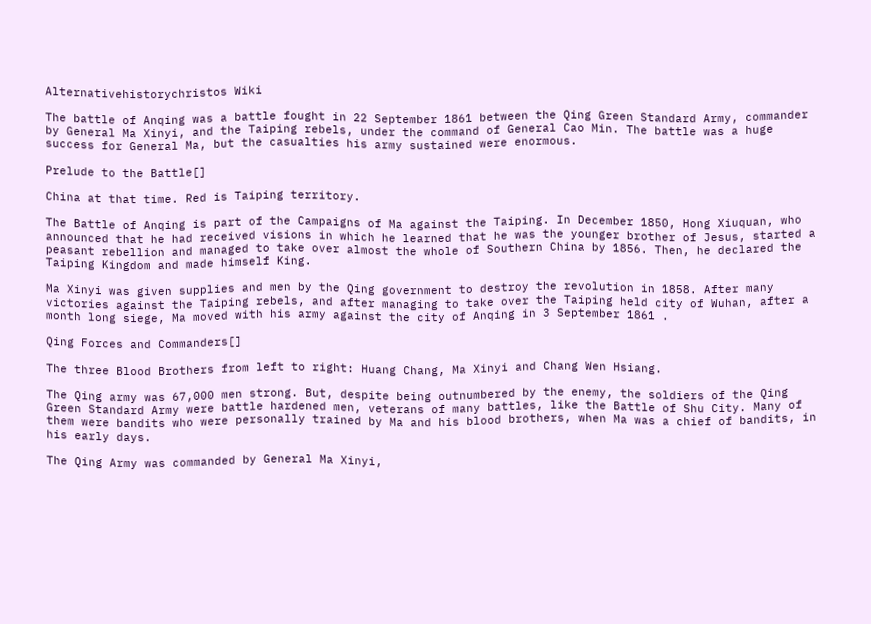Alternativehistorychristos Wiki

The battle of Anqing was a battle fought in 22 September 1861 between the Qing Green Standard Army, commander by General Ma Xinyi, and the Taiping rebels, under the command of General Cao Min. The battle was a huge success for General Ma, but the casualties his army sustained were enormous.

Prelude to the Battle[]

China at that time. Red is Taiping territory.

The Battle of Anqing is part of the Campaigns of Ma against the Taiping. In December 1850, Hong Xiuquan, who announced that he had received visions in which he learned that he was the younger brother of Jesus, started a peasant rebellion and managed to take over almost the whole of Southern China by 1856. Then, he declared the Taiping Kingdom and made himself King.

Ma Xinyi was given supplies and men by the Qing government to destroy the revolution in 1858. After many victories against the Taiping rebels, and after managing to take over the Taiping held city of Wuhan, after a month long siege, Ma moved with his army against the city of Anqing in 3 September 1861 .

Qing Forces and Commanders[]

The three Blood Brothers from left to right: Huang Chang, Ma Xinyi and Chang Wen Hsiang.

The Qing army was 67,000 men strong. But, despite being outnumbered by the enemy, the soldiers of the Qing Green Standard Army were battle hardened men, veterans of many battles, like the Battle of Shu City. Many of them were bandits who were personally trained by Ma and his blood brothers, when Ma was a chief of bandits, in his early days.

The Qing Army was commanded by General Ma Xinyi,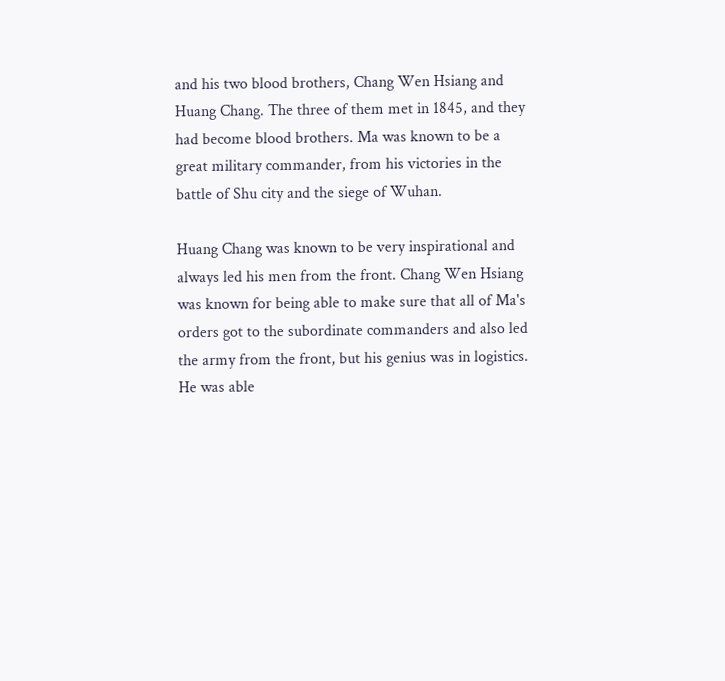and his two blood brothers, Chang Wen Hsiang and Huang Chang. The three of them met in 1845, and they had become blood brothers. Ma was known to be a great military commander, from his victories in the battle of Shu city and the siege of Wuhan.

Huang Chang was known to be very inspirational and always led his men from the front. Chang Wen Hsiang was known for being able to make sure that all of Ma's orders got to the subordinate commanders and also led the army from the front, but his genius was in logistics. He was able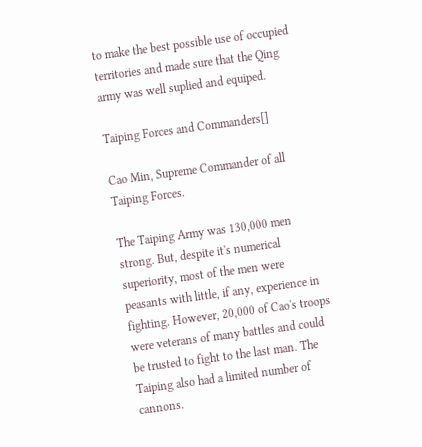to make the best possible use of occupied territories and made sure that the Qing army was well suplied and equiped.

Taiping Forces and Commanders[]

Cao Min, Supreme Commander of all Taiping Forces.

The Taiping Army was 130,000 men strong. But, despite it's numerical superiority, most of the men were peasants with little, if any, experience in fighting. However, 20,000 of Cao's troops were veterans of many battles and could be trusted to fight to the last man. The Taiping also had a limited number of cannons.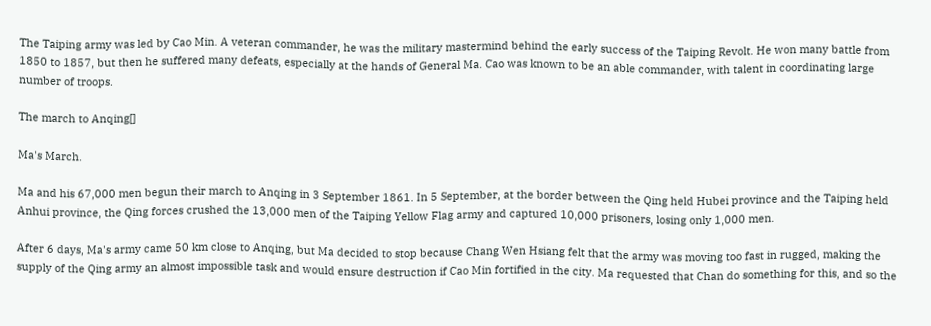The Taiping army was led by Cao Min. A veteran commander, he was the military mastermind behind the early success of the Taiping Revolt. He won many battle from 1850 to 1857, but then he suffered many defeats, especially at the hands of General Ma. Cao was known to be an able commander, with talent in coordinating large number of troops.

The march to Anqing[]

Ma's March.

Ma and his 67,000 men begun their march to Anqing in 3 September 1861. In 5 September, at the border between the Qing held Hubei province and the Taiping held Anhui province, the Qing forces crushed the 13,000 men of the Taiping Yellow Flag army and captured 10,000 prisoners, losing only 1,000 men.

After 6 days, Ma's army came 50 km close to Anqing, but Ma decided to stop because Chang Wen Hsiang felt that the army was moving too fast in rugged, making the supply of the Qing army an almost impossible task and would ensure destruction if Cao Min fortified in the city. Ma requested that Chan do something for this, and so the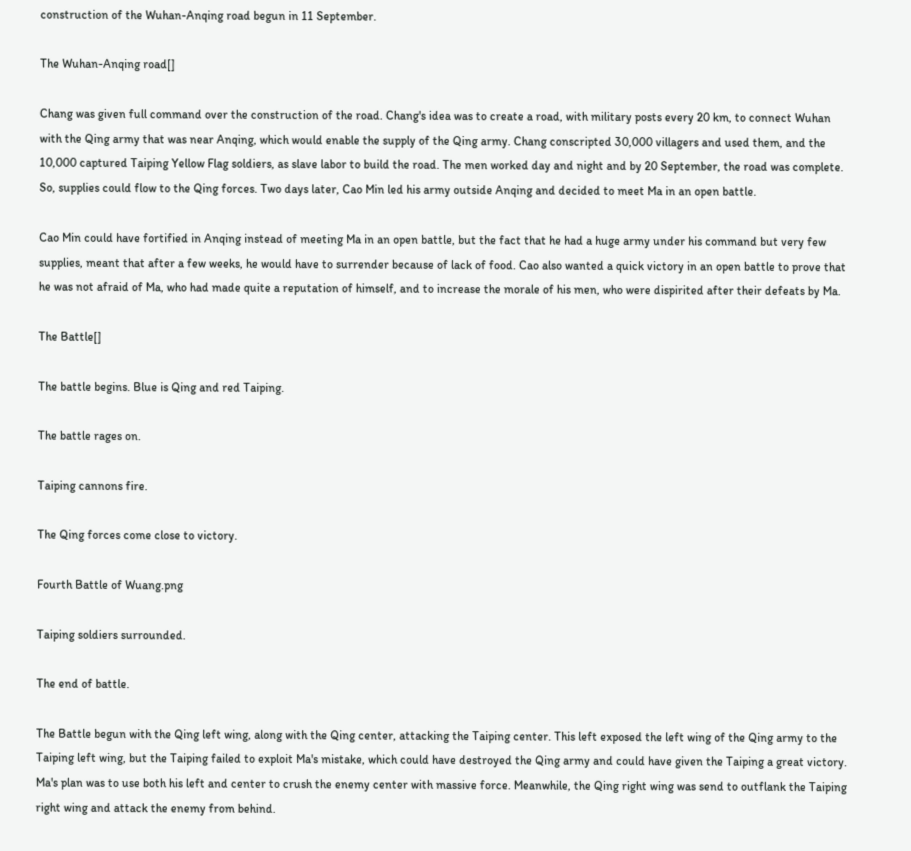construction of the Wuhan-Anqing road begun in 11 September.

The Wuhan-Anqing road[]

Chang was given full command over the construction of the road. Chang's idea was to create a road, with military posts every 20 km, to connect Wuhan with the Qing army that was near Anqing, which would enable the supply of the Qing army. Chang conscripted 30,000 villagers and used them, and the 10,000 captured Taiping Yellow Flag soldiers, as slave labor to build the road. The men worked day and night and by 20 September, the road was complete. So, supplies could flow to the Qing forces. Two days later, Cao Min led his army outside Anqing and decided to meet Ma in an open battle.

Cao Min could have fortified in Anqing instead of meeting Ma in an open battle, but the fact that he had a huge army under his command but very few supplies, meant that after a few weeks, he would have to surrender because of lack of food. Cao also wanted a quick victory in an open battle to prove that he was not afraid of Ma, who had made quite a reputation of himself, and to increase the morale of his men, who were dispirited after their defeats by Ma.

The Battle[]

The battle begins. Blue is Qing and red Taiping.

The battle rages on.

Taiping cannons fire.

The Qing forces come close to victory.

Fourth Battle of Wuang.png

Taiping soldiers surrounded.

The end of battle.

The Battle begun with the Qing left wing, along with the Qing center, attacking the Taiping center. This left exposed the left wing of the Qing army to the Taiping left wing, but the Taiping failed to exploit Ma's mistake, which could have destroyed the Qing army and could have given the Taiping a great victory. Ma's plan was to use both his left and center to crush the enemy center with massive force. Meanwhile, the Qing right wing was send to outflank the Taiping right wing and attack the enemy from behind.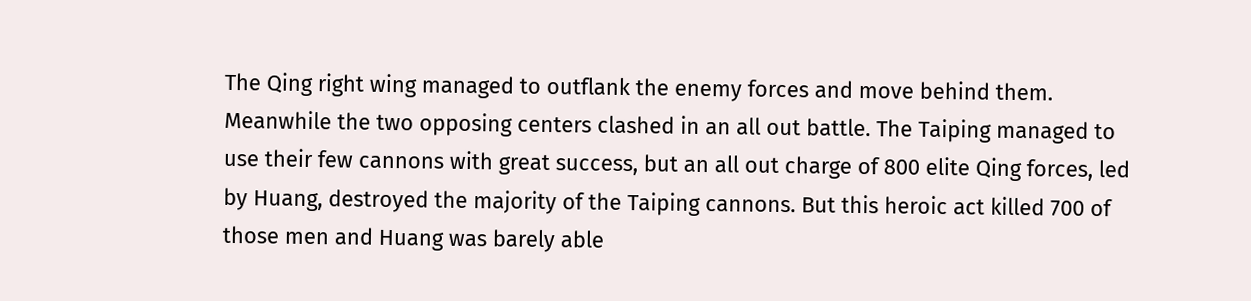The Qing right wing managed to outflank the enemy forces and move behind them. Meanwhile the two opposing centers clashed in an all out battle. The Taiping managed to use their few cannons with great success, but an all out charge of 800 elite Qing forces, led by Huang, destroyed the majority of the Taiping cannons. But this heroic act killed 700 of those men and Huang was barely able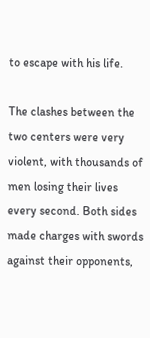to escape with his life.

The clashes between the two centers were very violent, with thousands of men losing their lives every second. Both sides made charges with swords against their opponents,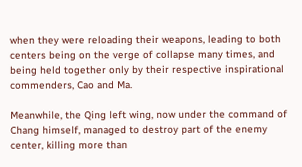when they were reloading their weapons, leading to both centers being on the verge of collapse many times, and being held together only by their respective inspirational commenders, Cao and Ma.

Meanwhile, the Qing left wing, now under the command of Chang himself, managed to destroy part of the enemy center, killing more than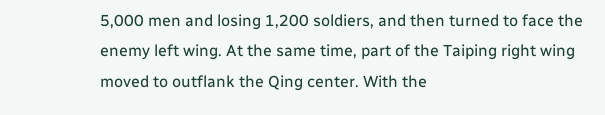5,000 men and losing 1,200 soldiers, and then turned to face the enemy left wing. At the same time, part of the Taiping right wing moved to outflank the Qing center. With the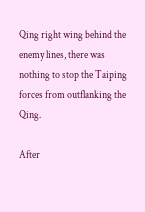Qing right wing behind the enemy lines, there was nothing to stop the Taiping forces from outflanking the Qing.

After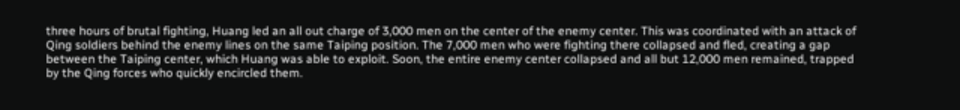three hours of brutal fighting, Huang led an all out charge of 3,000 men on the center of the enemy center. This was coordinated with an attack of Qing soldiers behind the enemy lines on the same Taiping position. The 7,000 men who were fighting there collapsed and fled, creating a gap between the Taiping center, which Huang was able to exploit. Soon, the entire enemy center collapsed and all but 12,000 men remained, trapped by the Qing forces who quickly encircled them.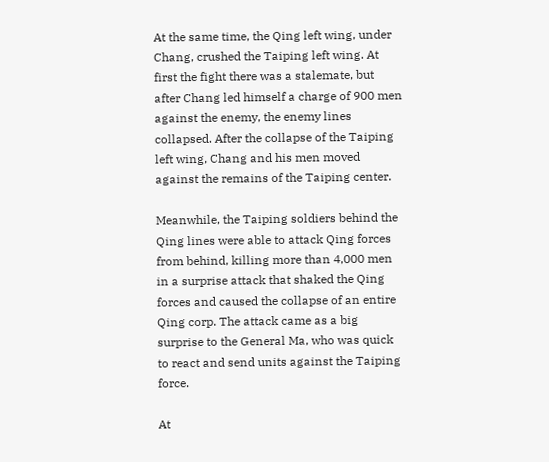At the same time, the Qing left wing, under Chang, crushed the Taiping left wing. At first the fight there was a stalemate, but after Chang led himself a charge of 900 men against the enemy, the enemy lines collapsed. After the collapse of the Taiping left wing, Chang and his men moved against the remains of the Taiping center.

Meanwhile, the Taiping soldiers behind the Qing lines were able to attack Qing forces from behind, killing more than 4,000 men in a surprise attack that shaked the Qing forces and caused the collapse of an entire Qing corp. The attack came as a big surprise to the General Ma, who was quick to react and send units against the Taiping force.

At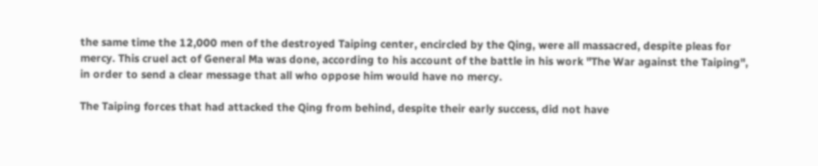the same time the 12,000 men of the destroyed Taiping center, encircled by the Qing, were all massacred, despite pleas for mercy. This cruel act of General Ma was done, according to his account of the battle in his work "The War against the Taiping", in order to send a clear message that all who oppose him would have no mercy.

The Taiping forces that had attacked the Qing from behind, despite their early success, did not have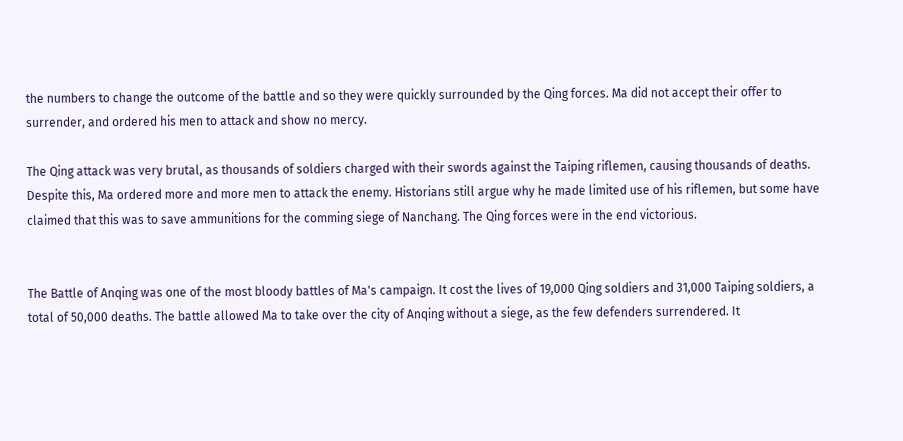the numbers to change the outcome of the battle and so they were quickly surrounded by the Qing forces. Ma did not accept their offer to surrender, and ordered his men to attack and show no mercy.

The Qing attack was very brutal, as thousands of soldiers charged with their swords against the Taiping riflemen, causing thousands of deaths. Despite this, Ma ordered more and more men to attack the enemy. Historians still argue why he made limited use of his riflemen, but some have claimed that this was to save ammunitions for the comming siege of Nanchang. The Qing forces were in the end victorious.


The Battle of Anqing was one of the most bloody battles of Ma's campaign. It cost the lives of 19,000 Qing soldiers and 31,000 Taiping soldiers, a total of 50,000 deaths. The battle allowed Ma to take over the city of Anqing without a siege, as the few defenders surrendered. It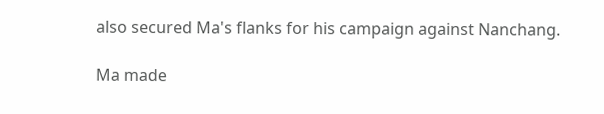also secured Ma's flanks for his campaign against Nanchang.

Ma made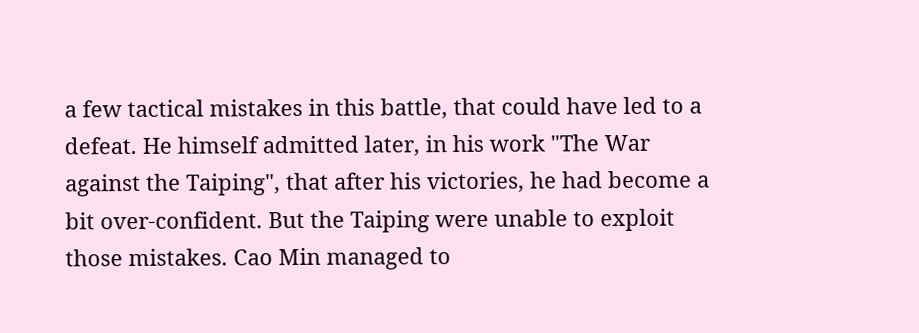a few tactical mistakes in this battle, that could have led to a defeat. He himself admitted later, in his work "The War against the Taiping", that after his victories, he had become a bit over-confident. But the Taiping were unable to exploit those mistakes. Cao Min managed to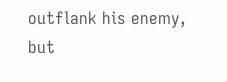outflank his enemy, but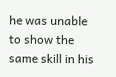he was unable to show the same skill in his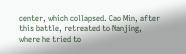center, which collapsed. Cao Min, after this battle, retreated to Nanjing, where he tried to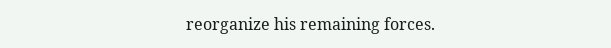reorganize his remaining forces.